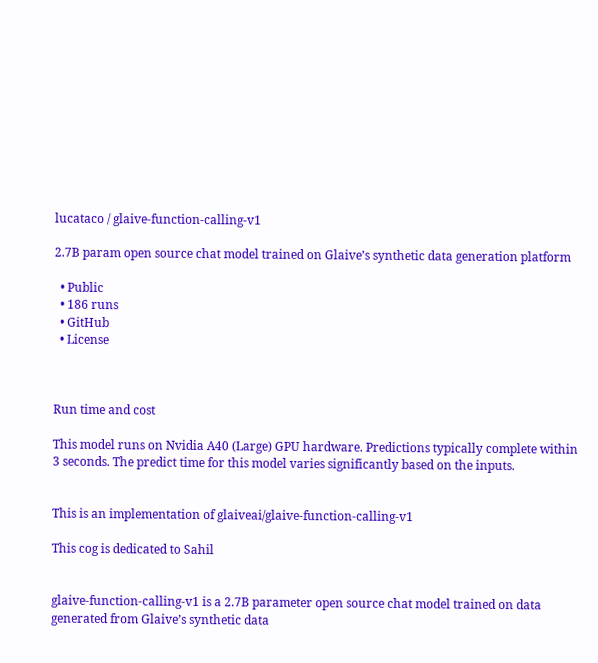lucataco / glaive-function-calling-v1

2.7B param open source chat model trained on Glaive’s synthetic data generation platform

  • Public
  • 186 runs
  • GitHub
  • License



Run time and cost

This model runs on Nvidia A40 (Large) GPU hardware. Predictions typically complete within 3 seconds. The predict time for this model varies significantly based on the inputs.


This is an implementation of glaiveai/glaive-function-calling-v1

This cog is dedicated to Sahil


glaive-function-calling-v1 is a 2.7B parameter open source chat model trained on data generated from Glaive’s synthetic data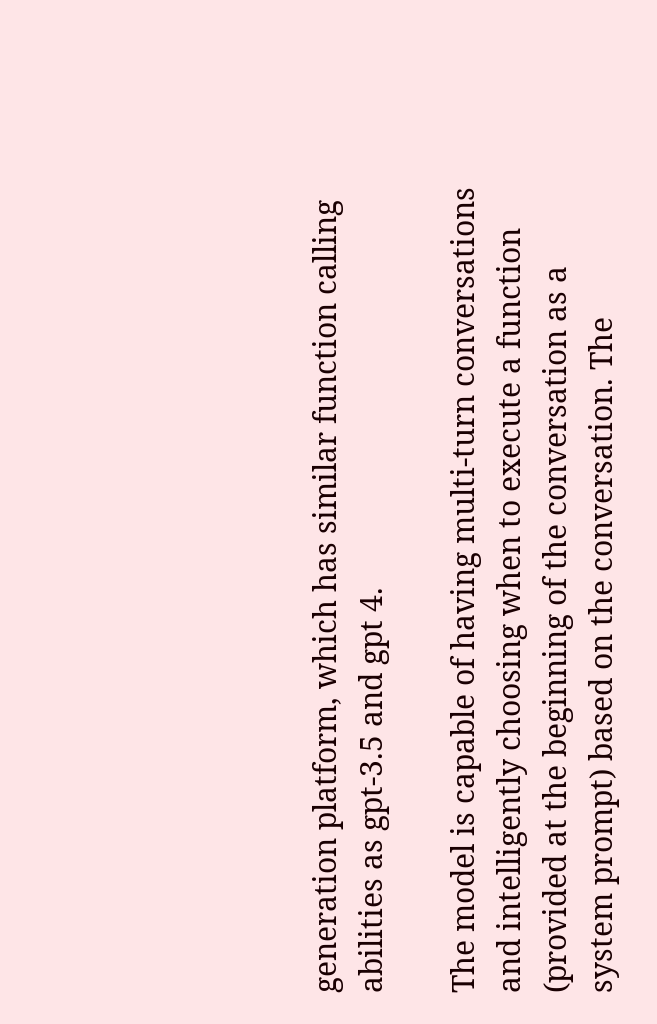generation platform, which has similar function calling abilities as gpt-3.5 and gpt 4.

The model is capable of having multi-turn conversations and intelligently choosing when to execute a function (provided at the beginning of the conversation as a system prompt) based on the conversation. The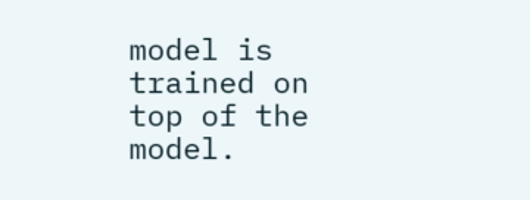model is trained on top of the model.